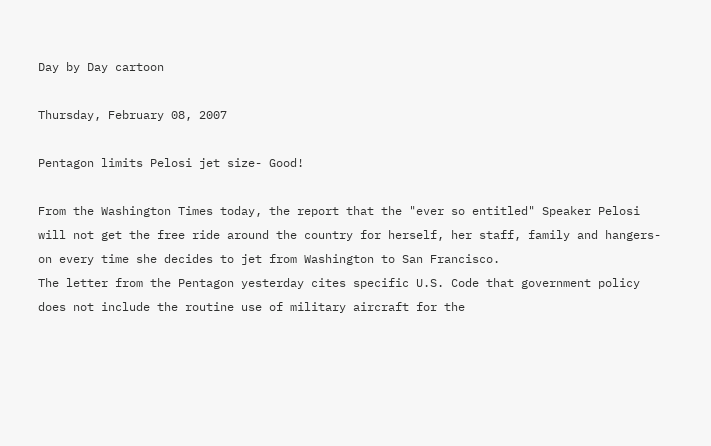Day by Day cartoon

Thursday, February 08, 2007

Pentagon limits Pelosi jet size- Good!

From the Washington Times today, the report that the "ever so entitled" Speaker Pelosi will not get the free ride around the country for herself, her staff, family and hangers-on every time she decides to jet from Washington to San Francisco.
The letter from the Pentagon yesterday cites specific U.S. Code that government policy does not include the routine use of military aircraft for the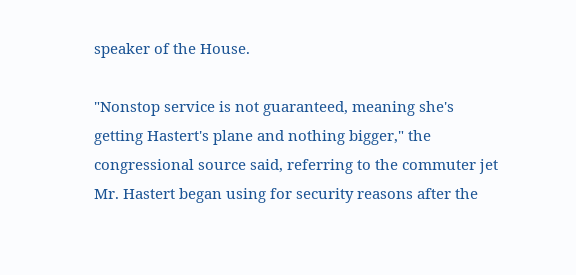speaker of the House.

"Nonstop service is not guaranteed, meaning she's getting Hastert's plane and nothing bigger," the congressional source said, referring to the commuter jet Mr. Hastert began using for security reasons after the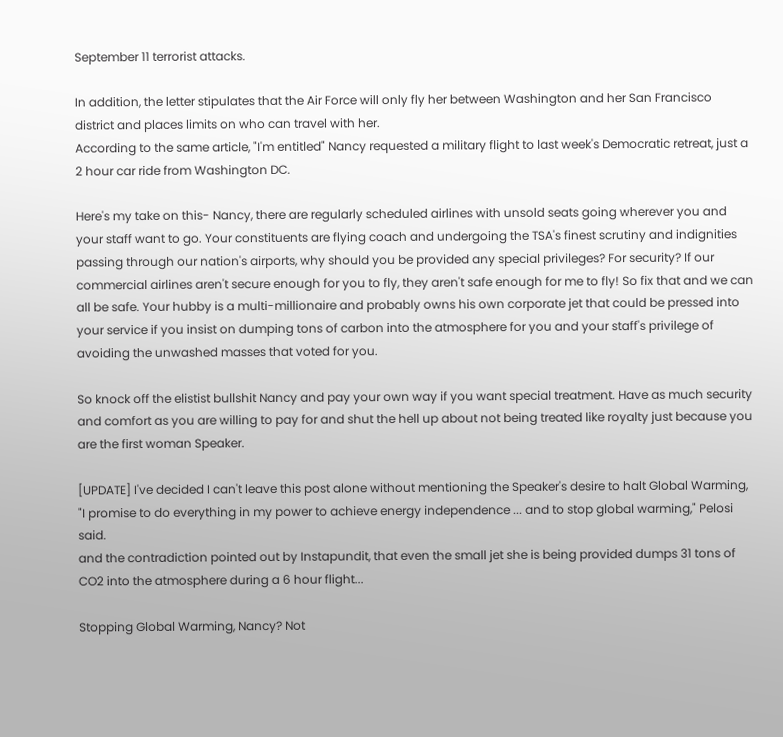September 11 terrorist attacks.

In addition, the letter stipulates that the Air Force will only fly her between Washington and her San Francisco district and places limits on who can travel with her.
According to the same article, "I'm entitled" Nancy requested a military flight to last week's Democratic retreat, just a 2 hour car ride from Washington DC.

Here's my take on this- Nancy, there are regularly scheduled airlines with unsold seats going wherever you and your staff want to go. Your constituents are flying coach and undergoing the TSA's finest scrutiny and indignities passing through our nation's airports, why should you be provided any special privileges? For security? If our commercial airlines aren't secure enough for you to fly, they aren't safe enough for me to fly! So fix that and we can all be safe. Your hubby is a multi-millionaire and probably owns his own corporate jet that could be pressed into your service if you insist on dumping tons of carbon into the atmosphere for you and your staff's privilege of avoiding the unwashed masses that voted for you.

So knock off the elistist bullshit Nancy and pay your own way if you want special treatment. Have as much security and comfort as you are willing to pay for and shut the hell up about not being treated like royalty just because you are the first woman Speaker.

[UPDATE] I've decided I can't leave this post alone without mentioning the Speaker's desire to halt Global Warming,
"I promise to do everything in my power to achieve energy independence ... and to stop global warming," Pelosi said.
and the contradiction pointed out by Instapundit, that even the small jet she is being provided dumps 31 tons of CO2 into the atmosphere during a 6 hour flight...

Stopping Global Warming, Nancy? Not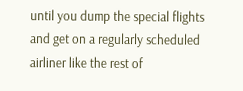until you dump the special flights and get on a regularly scheduled airliner like the rest of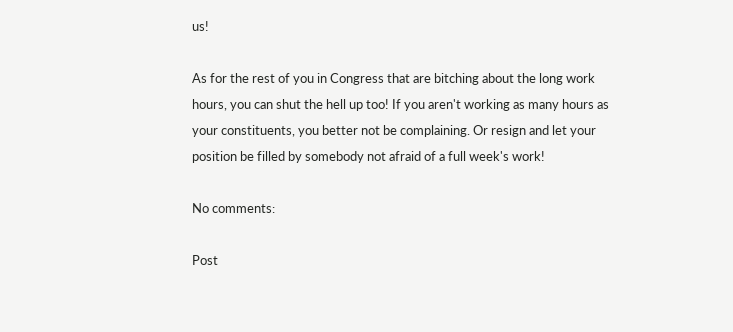us!

As for the rest of you in Congress that are bitching about the long work hours, you can shut the hell up too! If you aren't working as many hours as your constituents, you better not be complaining. Or resign and let your position be filled by somebody not afraid of a full week's work!

No comments:

Post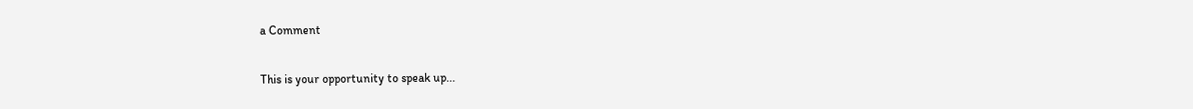a Comment

This is your opportunity to speak up...